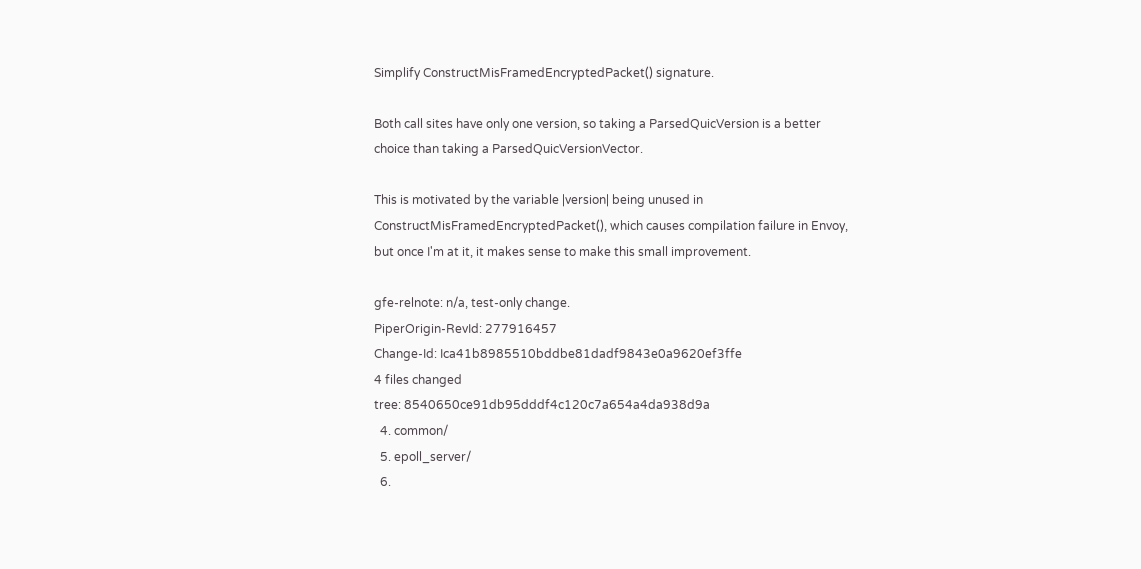Simplify ConstructMisFramedEncryptedPacket() signature.

Both call sites have only one version, so taking a ParsedQuicVersion is a better
choice than taking a ParsedQuicVersionVector.

This is motivated by the variable |version| being unused in
ConstructMisFramedEncryptedPacket(), which causes compilation failure in Envoy,
but once I'm at it, it makes sense to make this small improvement.

gfe-relnote: n/a, test-only change.
PiperOrigin-RevId: 277916457
Change-Id: Ica41b8985510bddbe81dadf9843e0a9620ef3ffe
4 files changed
tree: 8540650ce91db95dddf4c120c7a654a4da938d9a
  4. common/
  5. epoll_server/
  6.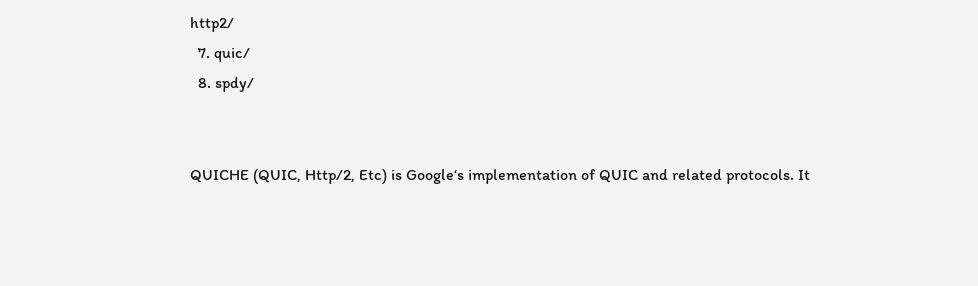http2/
  7. quic/
  8. spdy/


QUICHE (QUIC, Http/2, Etc) is Google‘s implementation of QUIC and related protocols. It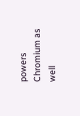powers Chromium as well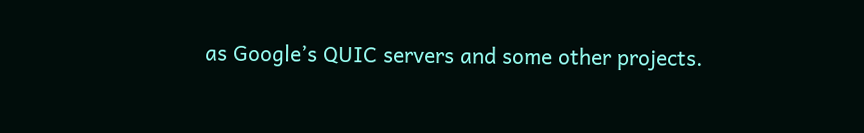as Google’s QUIC servers and some other projects.